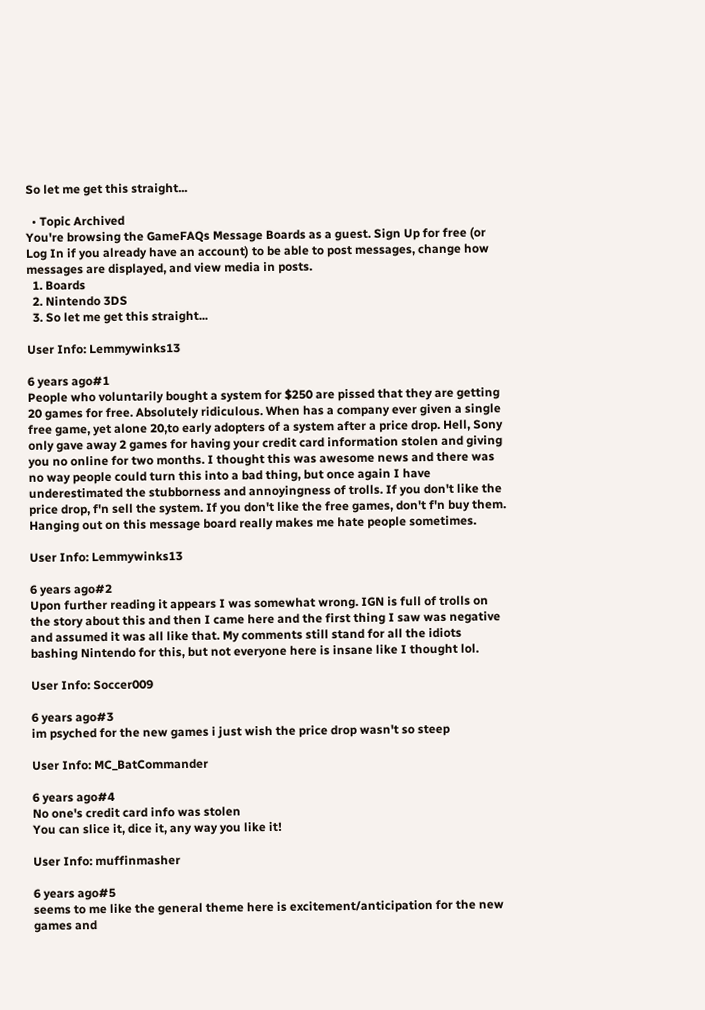So let me get this straight...

  • Topic Archived
You're browsing the GameFAQs Message Boards as a guest. Sign Up for free (or Log In if you already have an account) to be able to post messages, change how messages are displayed, and view media in posts.
  1. Boards
  2. Nintendo 3DS
  3. So let me get this straight...

User Info: Lemmywinks13

6 years ago#1
People who voluntarily bought a system for $250 are pissed that they are getting 20 games for free. Absolutely ridiculous. When has a company ever given a single free game, yet alone 20,to early adopters of a system after a price drop. Hell, Sony only gave away 2 games for having your credit card information stolen and giving you no online for two months. I thought this was awesome news and there was no way people could turn this into a bad thing, but once again I have underestimated the stubborness and annoyingness of trolls. If you don't like the price drop, f'n sell the system. If you don't like the free games, don't f'n buy them. Hanging out on this message board really makes me hate people sometimes.

User Info: Lemmywinks13

6 years ago#2
Upon further reading it appears I was somewhat wrong. IGN is full of trolls on the story about this and then I came here and the first thing I saw was negative and assumed it was all like that. My comments still stand for all the idiots bashing Nintendo for this, but not everyone here is insane like I thought lol.

User Info: Soccer009

6 years ago#3
im psyched for the new games i just wish the price drop wasn't so steep

User Info: MC_BatCommander

6 years ago#4
No one's credit card info was stolen
You can slice it, dice it, any way you like it!

User Info: muffinmasher

6 years ago#5
seems to me like the general theme here is excitement/anticipation for the new games and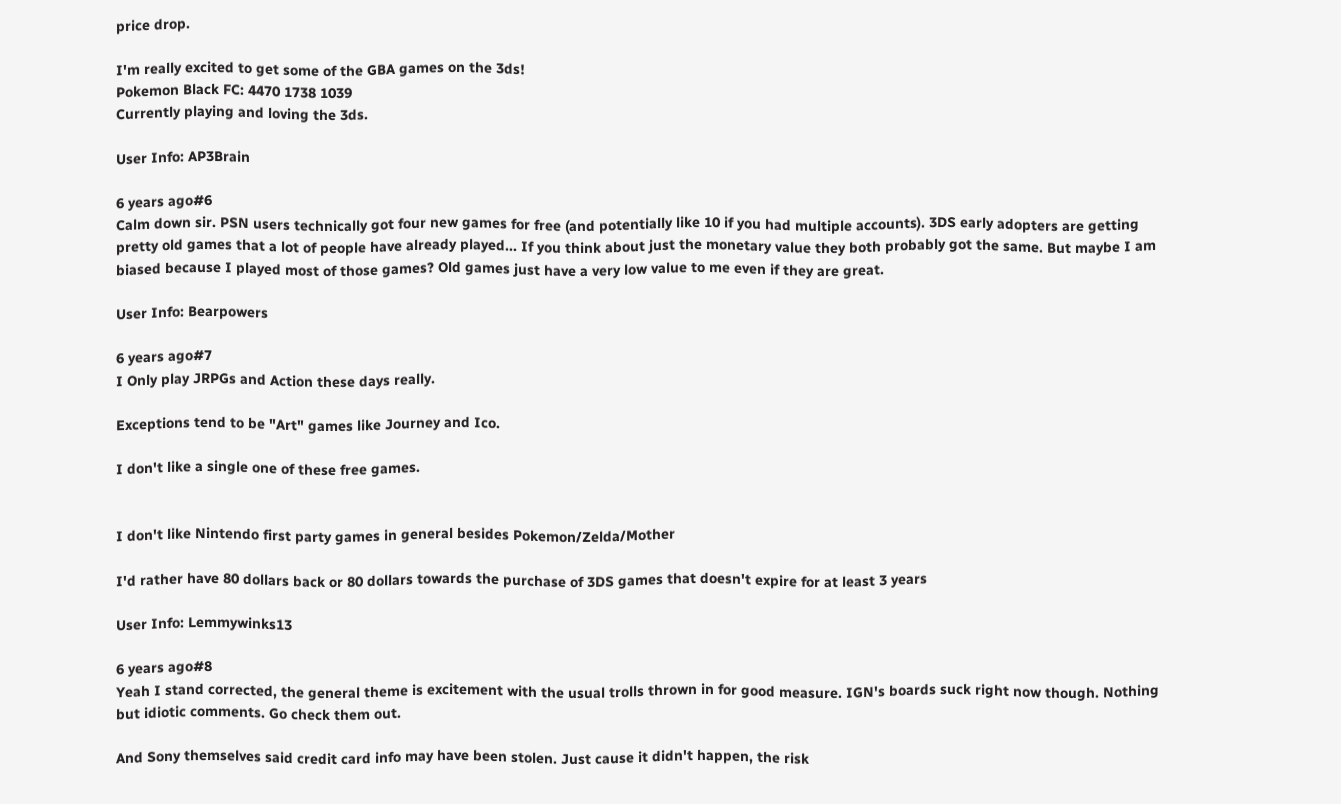price drop.

I'm really excited to get some of the GBA games on the 3ds!
Pokemon Black FC: 4470 1738 1039
Currently playing and loving the 3ds.

User Info: AP3Brain

6 years ago#6
Calm down sir. PSN users technically got four new games for free (and potentially like 10 if you had multiple accounts). 3DS early adopters are getting pretty old games that a lot of people have already played... If you think about just the monetary value they both probably got the same. But maybe I am biased because I played most of those games? Old games just have a very low value to me even if they are great.

User Info: Bearpowers

6 years ago#7
I Only play JRPGs and Action these days really.

Exceptions tend to be "Art" games like Journey and Ico.

I don't like a single one of these free games.


I don't like Nintendo first party games in general besides Pokemon/Zelda/Mother

I'd rather have 80 dollars back or 80 dollars towards the purchase of 3DS games that doesn't expire for at least 3 years

User Info: Lemmywinks13

6 years ago#8
Yeah I stand corrected, the general theme is excitement with the usual trolls thrown in for good measure. IGN's boards suck right now though. Nothing but idiotic comments. Go check them out.

And Sony themselves said credit card info may have been stolen. Just cause it didn't happen, the risk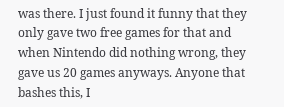was there. I just found it funny that they only gave two free games for that and when Nintendo did nothing wrong, they gave us 20 games anyways. Anyone that bashes this, I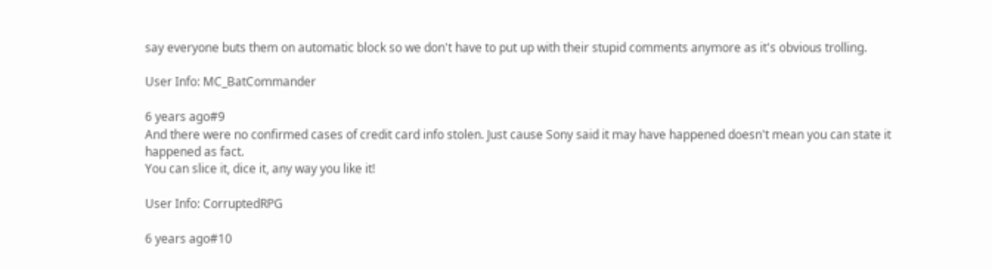say everyone buts them on automatic block so we don't have to put up with their stupid comments anymore as it's obvious trolling.

User Info: MC_BatCommander

6 years ago#9
And there were no confirmed cases of credit card info stolen. Just cause Sony said it may have happened doesn't mean you can state it happened as fact.
You can slice it, dice it, any way you like it!

User Info: CorruptedRPG

6 years ago#10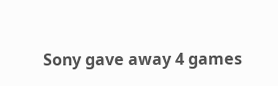Sony gave away 4 games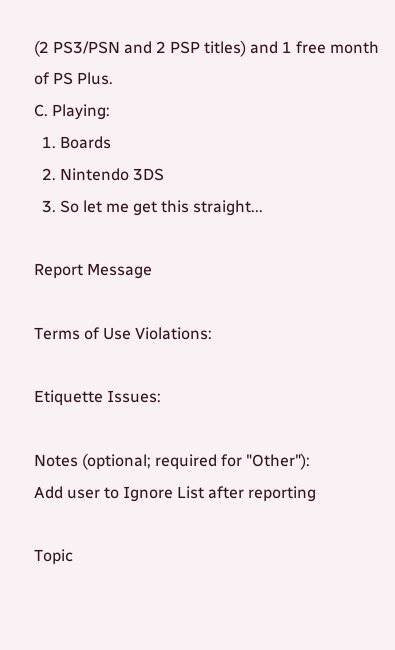(2 PS3/PSN and 2 PSP titles) and 1 free month of PS Plus.
C. Playing:
  1. Boards
  2. Nintendo 3DS
  3. So let me get this straight...

Report Message

Terms of Use Violations:

Etiquette Issues:

Notes (optional; required for "Other"):
Add user to Ignore List after reporting

Topic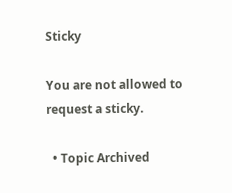Sticky

You are not allowed to request a sticky.

  • Topic Archived